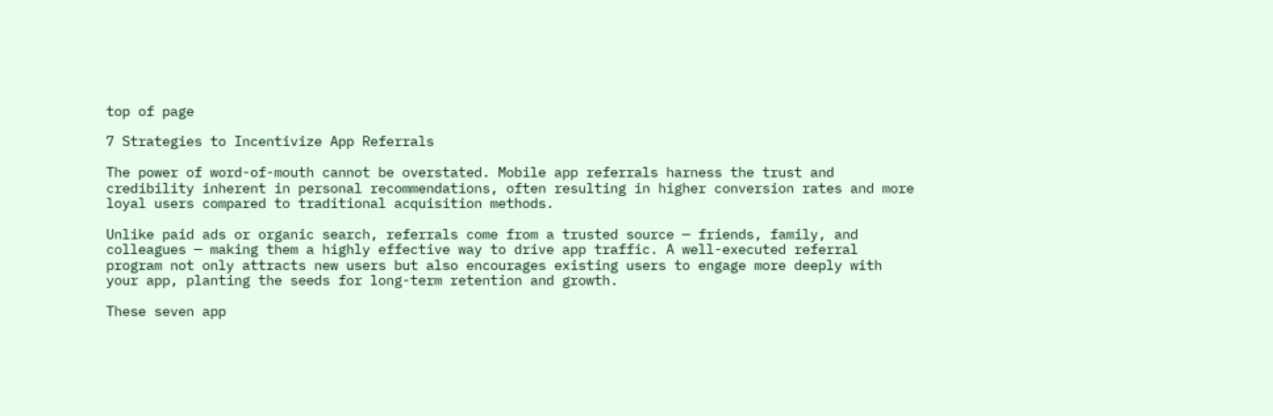top of page

7 Strategies to Incentivize App Referrals

The power of word-of-mouth cannot be overstated. Mobile app referrals harness the trust and credibility inherent in personal recommendations, often resulting in higher conversion rates and more loyal users compared to traditional acquisition methods.

Unlike paid ads or organic search, referrals come from a trusted source — friends, family, and colleagues — making them a highly effective way to drive app traffic. A well-executed referral program not only attracts new users but also encourages existing users to engage more deeply with your app, planting the seeds for long-term retention and growth.

These seven app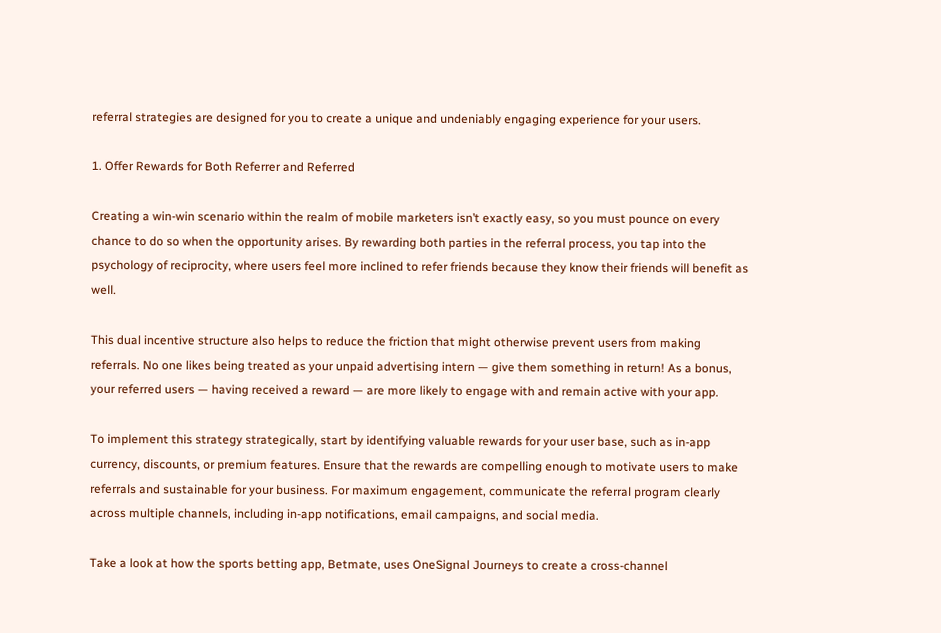referral strategies are designed for you to create a unique and undeniably engaging experience for your users.

1. Offer Rewards for Both Referrer and Referred

Creating a win-win scenario within the realm of mobile marketers isn’t exactly easy, so you must pounce on every chance to do so when the opportunity arises. By rewarding both parties in the referral process, you tap into the psychology of reciprocity, where users feel more inclined to refer friends because they know their friends will benefit as well.

This dual incentive structure also helps to reduce the friction that might otherwise prevent users from making referrals. No one likes being treated as your unpaid advertising intern — give them something in return! As a bonus, your referred users — having received a reward — are more likely to engage with and remain active with your app.

To implement this strategy strategically, start by identifying valuable rewards for your user base, such as in-app currency, discounts, or premium features. Ensure that the rewards are compelling enough to motivate users to make referrals and sustainable for your business. For maximum engagement, communicate the referral program clearly across multiple channels, including in-app notifications, email campaigns, and social media.

Take a look at how the sports betting app, Betmate, uses OneSignal Journeys to create a cross-channel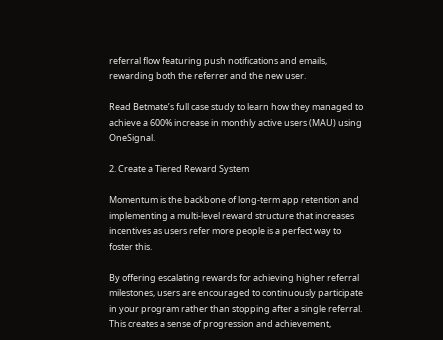referral flow featuring push notifications and emails, rewarding both the referrer and the new user.

Read Betmate’s full case study to learn how they managed to achieve a 600% increase in monthly active users (MAU) using OneSignal.

2. Create a Tiered Reward System

Momentum is the backbone of long-term app retention and implementing a multi-level reward structure that increases incentives as users refer more people is a perfect way to foster this.

By offering escalating rewards for achieving higher referral milestones, users are encouraged to continuously participate in your program rather than stopping after a single referral. This creates a sense of progression and achievement,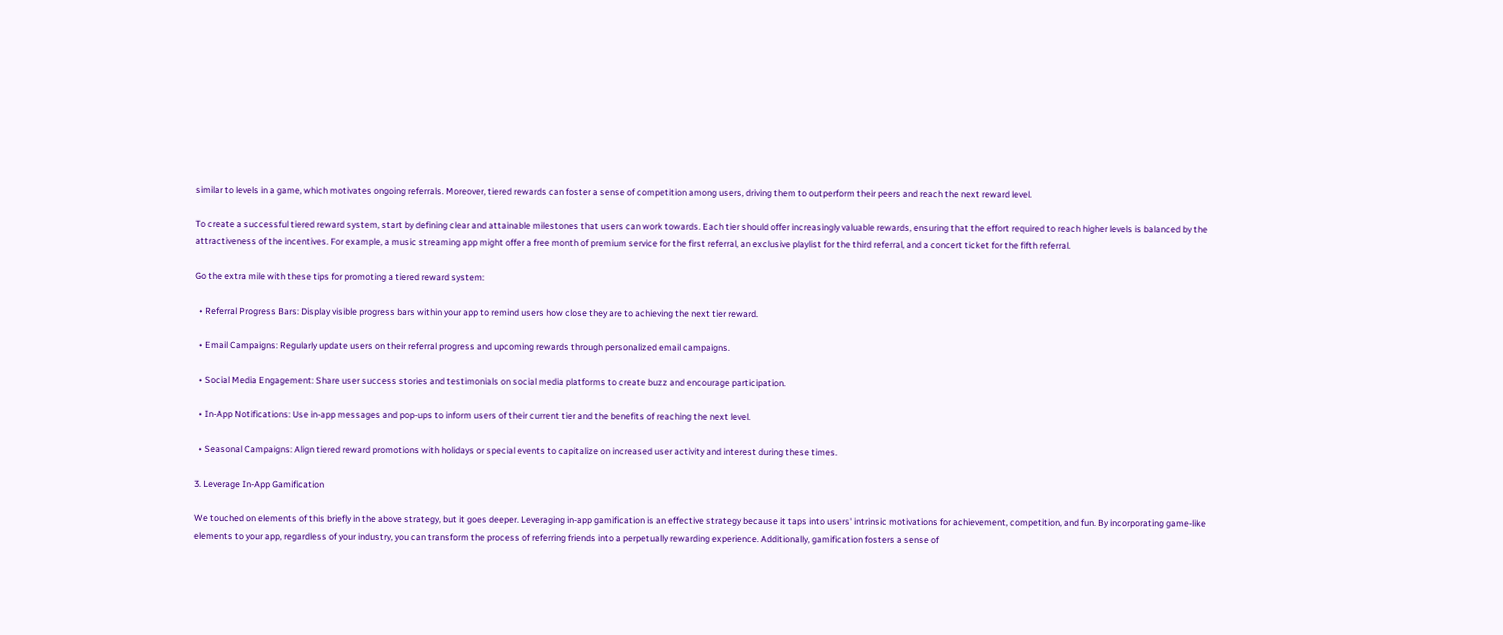similar to levels in a game, which motivates ongoing referrals. Moreover, tiered rewards can foster a sense of competition among users, driving them to outperform their peers and reach the next reward level.

To create a successful tiered reward system, start by defining clear and attainable milestones that users can work towards. Each tier should offer increasingly valuable rewards, ensuring that the effort required to reach higher levels is balanced by the attractiveness of the incentives. For example, a music streaming app might offer a free month of premium service for the first referral, an exclusive playlist for the third referral, and a concert ticket for the fifth referral.

Go the extra mile with these tips for promoting a tiered reward system:

  • Referral Progress Bars: Display visible progress bars within your app to remind users how close they are to achieving the next tier reward.

  • Email Campaigns: Regularly update users on their referral progress and upcoming rewards through personalized email campaigns.

  • Social Media Engagement: Share user success stories and testimonials on social media platforms to create buzz and encourage participation.

  • In-App Notifications: Use in-app messages and pop-ups to inform users of their current tier and the benefits of reaching the next level.

  • Seasonal Campaigns: Align tiered reward promotions with holidays or special events to capitalize on increased user activity and interest during these times.

3. Leverage In-App Gamification

We touched on elements of this briefly in the above strategy, but it goes deeper. Leveraging in-app gamification is an effective strategy because it taps into users' intrinsic motivations for achievement, competition, and fun. By incorporating game-like elements to your app, regardless of your industry, you can transform the process of referring friends into a perpetually rewarding experience. Additionally, gamification fosters a sense of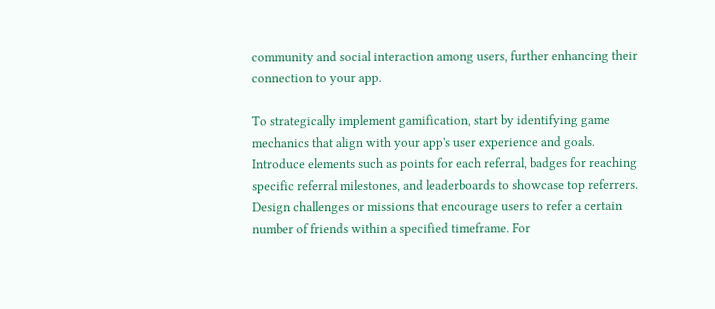community and social interaction among users, further enhancing their connection to your app.

To strategically implement gamification, start by identifying game mechanics that align with your app's user experience and goals. Introduce elements such as points for each referral, badges for reaching specific referral milestones, and leaderboards to showcase top referrers. Design challenges or missions that encourage users to refer a certain number of friends within a specified timeframe. For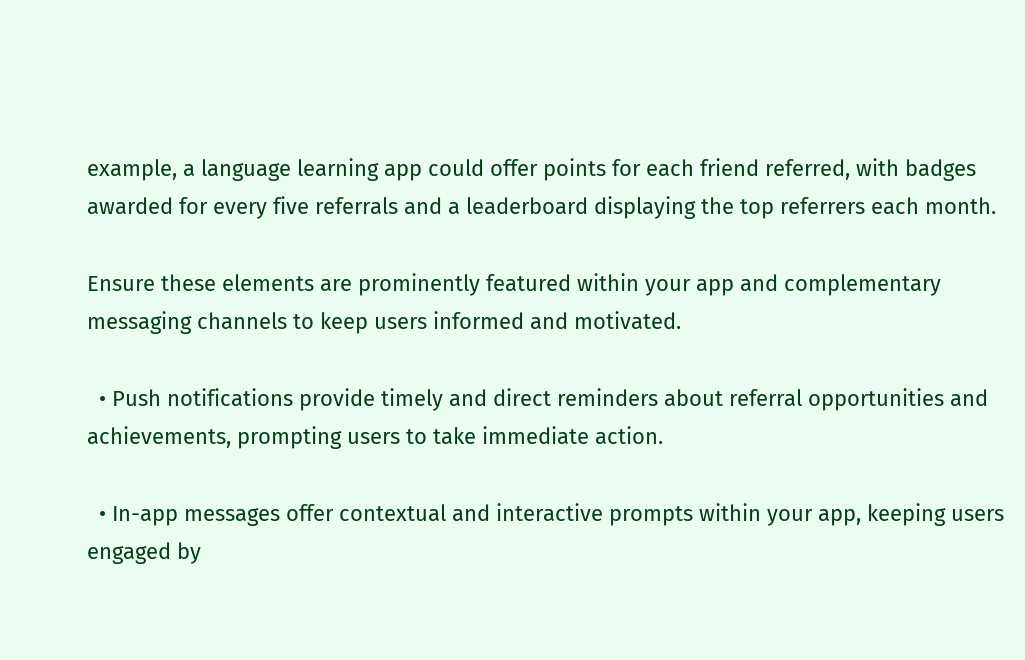example, a language learning app could offer points for each friend referred, with badges awarded for every five referrals and a leaderboard displaying the top referrers each month.

Ensure these elements are prominently featured within your app and complementary messaging channels to keep users informed and motivated.

  • Push notifications provide timely and direct reminders about referral opportunities and achievements, prompting users to take immediate action.

  • In-app messages offer contextual and interactive prompts within your app, keeping users engaged by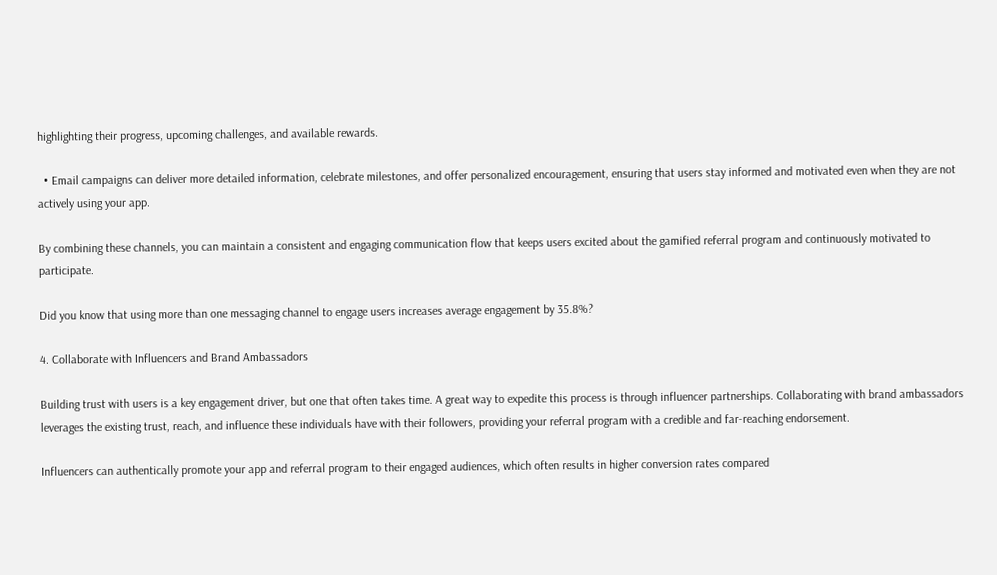highlighting their progress, upcoming challenges, and available rewards.

  • Email campaigns can deliver more detailed information, celebrate milestones, and offer personalized encouragement, ensuring that users stay informed and motivated even when they are not actively using your app.

By combining these channels, you can maintain a consistent and engaging communication flow that keeps users excited about the gamified referral program and continuously motivated to participate.

Did you know that using more than one messaging channel to engage users increases average engagement by 35.8%?

4. Collaborate with Influencers and Brand Ambassadors

Building trust with users is a key engagement driver, but one that often takes time. A great way to expedite this process is through influencer partnerships. Collaborating with brand ambassadors leverages the existing trust, reach, and influence these individuals have with their followers, providing your referral program with a credible and far-reaching endorsement.

Influencers can authentically promote your app and referral program to their engaged audiences, which often results in higher conversion rates compared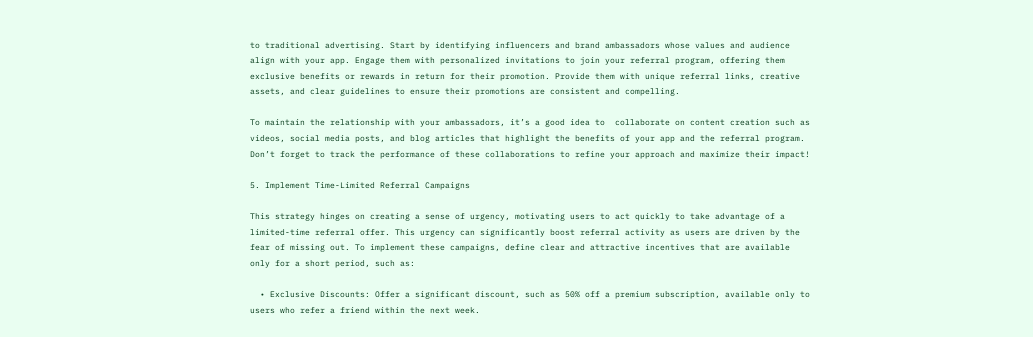to traditional advertising. Start by identifying influencers and brand ambassadors whose values and audience align with your app. Engage them with personalized invitations to join your referral program, offering them exclusive benefits or rewards in return for their promotion. Provide them with unique referral links, creative assets, and clear guidelines to ensure their promotions are consistent and compelling.

To maintain the relationship with your ambassadors, it’s a good idea to  collaborate on content creation such as videos, social media posts, and blog articles that highlight the benefits of your app and the referral program. Don’t forget to track the performance of these collaborations to refine your approach and maximize their impact!

5. Implement Time-Limited Referral Campaigns

This strategy hinges on creating a sense of urgency, motivating users to act quickly to take advantage of a limited-time referral offer. This urgency can significantly boost referral activity as users are driven by the fear of missing out. To implement these campaigns, define clear and attractive incentives that are available only for a short period, such as:

  • Exclusive Discounts: Offer a significant discount, such as 50% off a premium subscription, available only to users who refer a friend within the next week.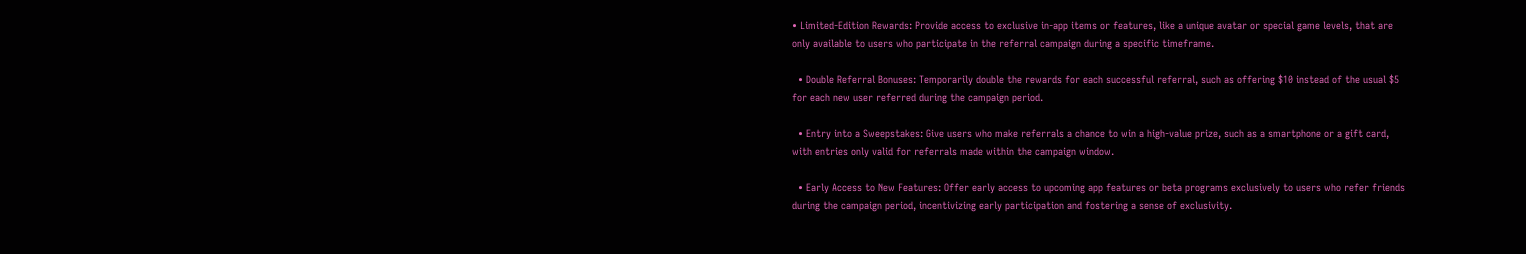• Limited-Edition Rewards: Provide access to exclusive in-app items or features, like a unique avatar or special game levels, that are only available to users who participate in the referral campaign during a specific timeframe.

  • Double Referral Bonuses: Temporarily double the rewards for each successful referral, such as offering $10 instead of the usual $5 for each new user referred during the campaign period.

  • Entry into a Sweepstakes: Give users who make referrals a chance to win a high-value prize, such as a smartphone or a gift card, with entries only valid for referrals made within the campaign window.

  • Early Access to New Features: Offer early access to upcoming app features or beta programs exclusively to users who refer friends during the campaign period, incentivizing early participation and fostering a sense of exclusivity.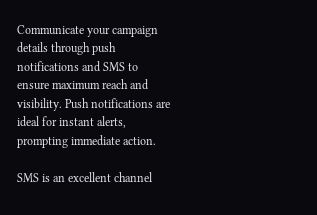Communicate your campaign details through push notifications and SMS to ensure maximum reach and visibility. Push notifications are ideal for instant alerts, prompting immediate action.

SMS is an excellent channel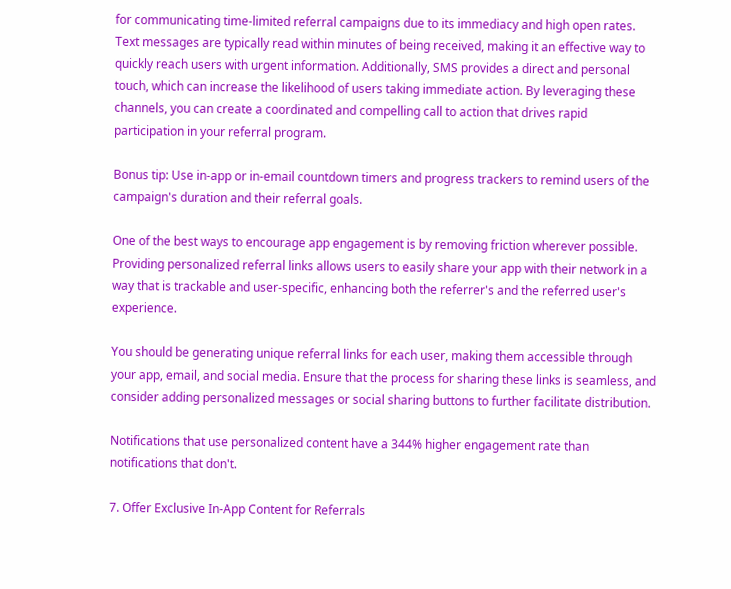for communicating time-limited referral campaigns due to its immediacy and high open rates. Text messages are typically read within minutes of being received, making it an effective way to quickly reach users with urgent information. Additionally, SMS provides a direct and personal touch, which can increase the likelihood of users taking immediate action. By leveraging these channels, you can create a coordinated and compelling call to action that drives rapid participation in your referral program.

Bonus tip: Use in-app or in-email countdown timers and progress trackers to remind users of the campaign's duration and their referral goals.

One of the best ways to encourage app engagement is by removing friction wherever possible. Providing personalized referral links allows users to easily share your app with their network in a way that is trackable and user-specific, enhancing both the referrer's and the referred user's experience.

You should be generating unique referral links for each user, making them accessible through your app, email, and social media. Ensure that the process for sharing these links is seamless, and consider adding personalized messages or social sharing buttons to further facilitate distribution.

Notifications that use personalized content have a 344% higher engagement rate than notifications that don't.

7. Offer Exclusive In-App Content for Referrals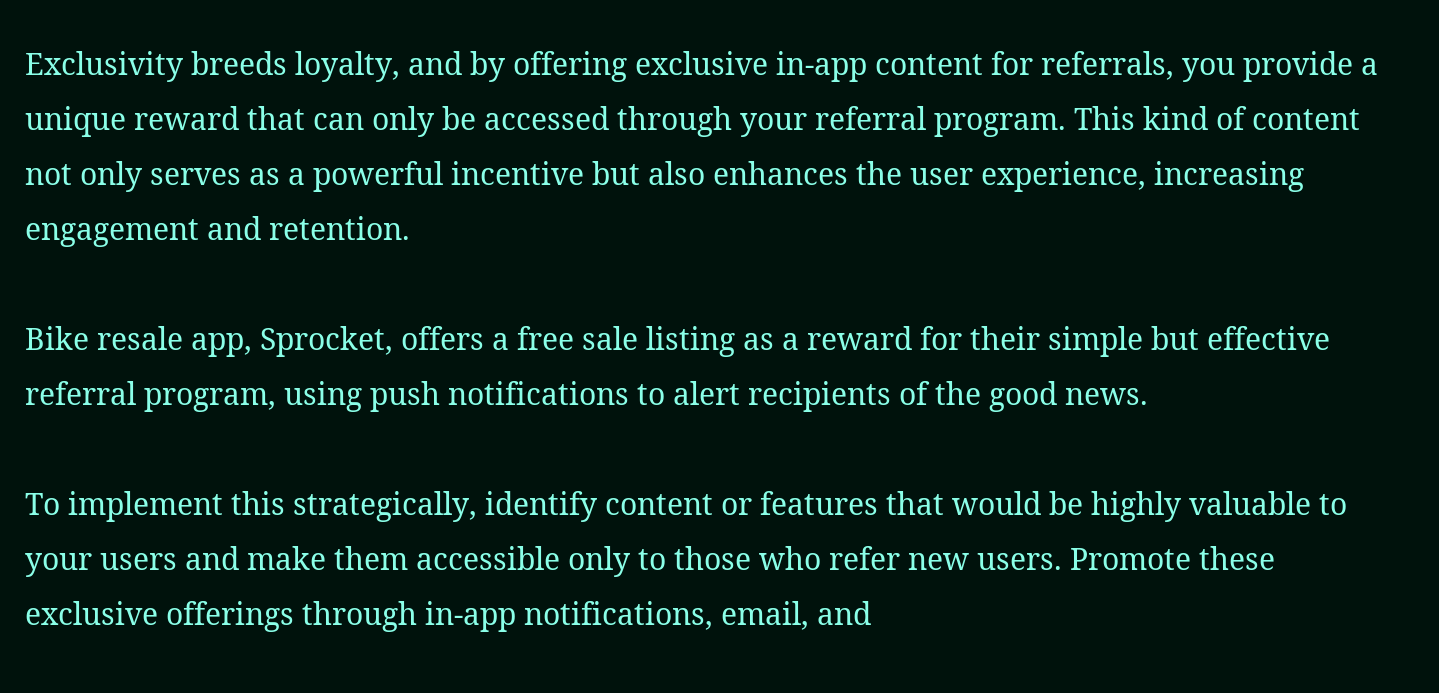Exclusivity breeds loyalty, and by offering exclusive in-app content for referrals, you provide a unique reward that can only be accessed through your referral program. This kind of content not only serves as a powerful incentive but also enhances the user experience, increasing engagement and retention.

Bike resale app, Sprocket, offers a free sale listing as a reward for their simple but effective referral program, using push notifications to alert recipients of the good news.

To implement this strategically, identify content or features that would be highly valuable to your users and make them accessible only to those who refer new users. Promote these exclusive offerings through in-app notifications, email, and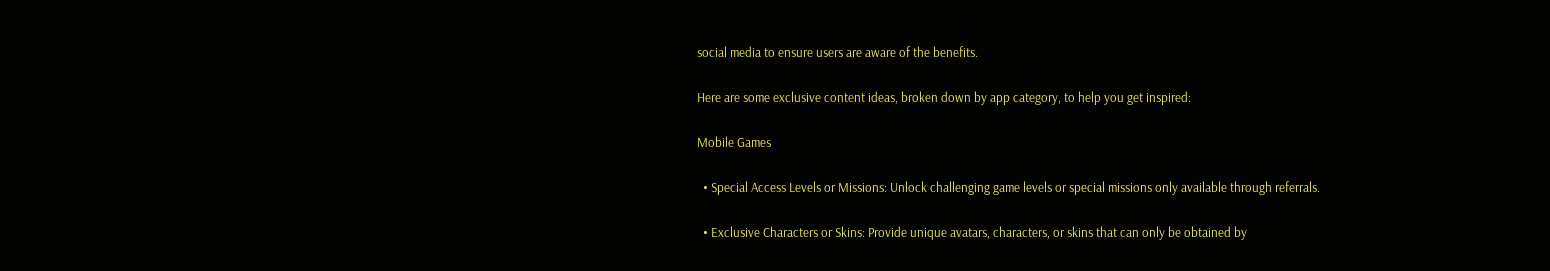social media to ensure users are aware of the benefits.

Here are some exclusive content ideas, broken down by app category, to help you get inspired:

Mobile Games

  • Special Access Levels or Missions: Unlock challenging game levels or special missions only available through referrals.

  • Exclusive Characters or Skins: Provide unique avatars, characters, or skins that can only be obtained by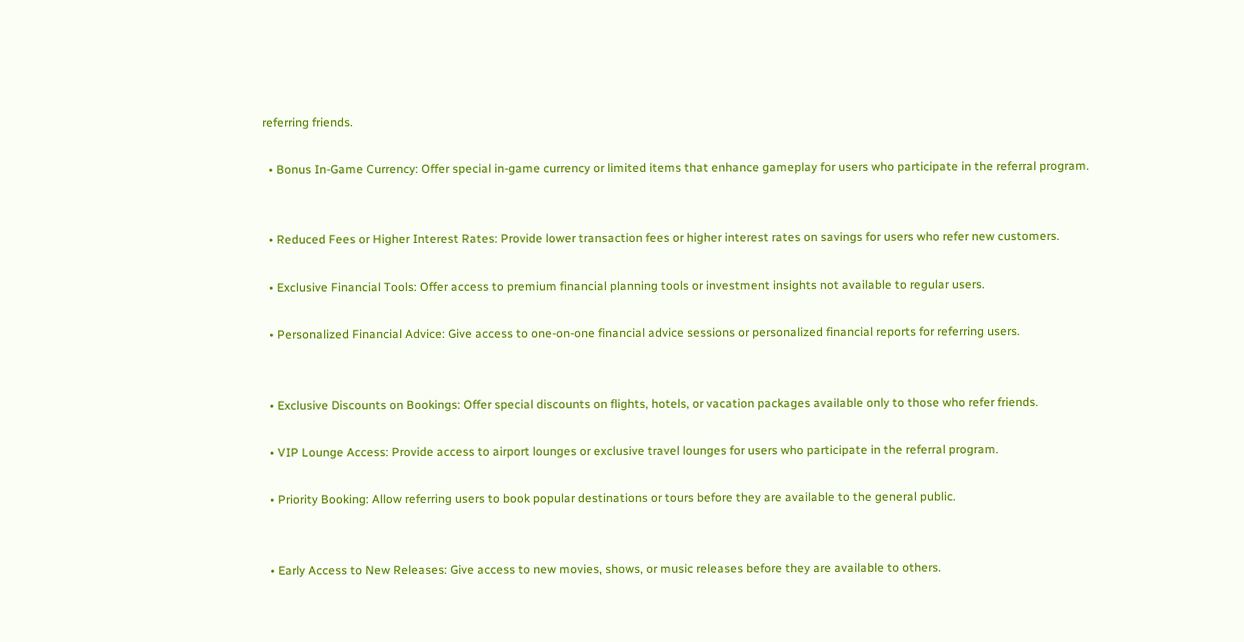referring friends.

  • Bonus In-Game Currency: Offer special in-game currency or limited items that enhance gameplay for users who participate in the referral program.


  • Reduced Fees or Higher Interest Rates: Provide lower transaction fees or higher interest rates on savings for users who refer new customers.

  • Exclusive Financial Tools: Offer access to premium financial planning tools or investment insights not available to regular users.

  • Personalized Financial Advice: Give access to one-on-one financial advice sessions or personalized financial reports for referring users.


  • Exclusive Discounts on Bookings: Offer special discounts on flights, hotels, or vacation packages available only to those who refer friends.

  • VIP Lounge Access: Provide access to airport lounges or exclusive travel lounges for users who participate in the referral program.

  • Priority Booking: Allow referring users to book popular destinations or tours before they are available to the general public.


  • Early Access to New Releases: Give access to new movies, shows, or music releases before they are available to others.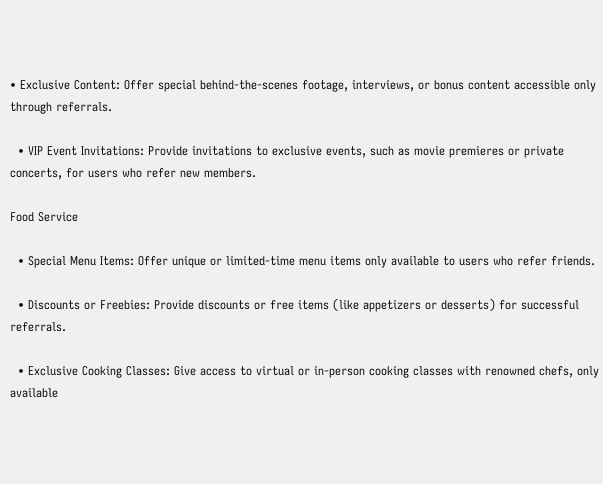• Exclusive Content: Offer special behind-the-scenes footage, interviews, or bonus content accessible only through referrals.

  • VIP Event Invitations: Provide invitations to exclusive events, such as movie premieres or private concerts, for users who refer new members.

Food Service

  • Special Menu Items: Offer unique or limited-time menu items only available to users who refer friends.

  • Discounts or Freebies: Provide discounts or free items (like appetizers or desserts) for successful referrals.

  • Exclusive Cooking Classes: Give access to virtual or in-person cooking classes with renowned chefs, only available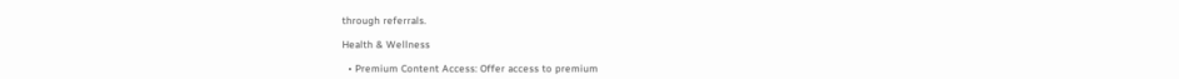through referrals.

Health & Wellness

  • Premium Content Access: Offer access to premium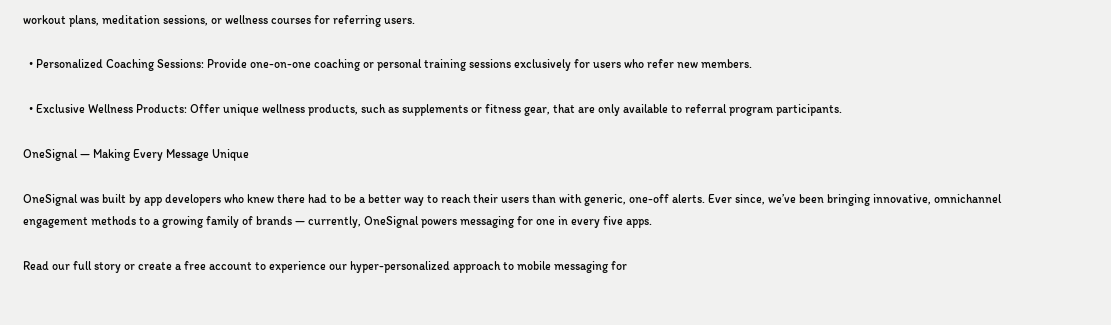workout plans, meditation sessions, or wellness courses for referring users.

  • Personalized Coaching Sessions: Provide one-on-one coaching or personal training sessions exclusively for users who refer new members.

  • Exclusive Wellness Products: Offer unique wellness products, such as supplements or fitness gear, that are only available to referral program participants.

OneSignal — Making Every Message Unique

OneSignal was built by app developers who knew there had to be a better way to reach their users than with generic, one-off alerts. Ever since, we’ve been bringing innovative, omnichannel engagement methods to a growing family of brands — currently, OneSignal powers messaging for one in every five apps.

Read our full story or create a free account to experience our hyper-personalized approach to mobile messaging for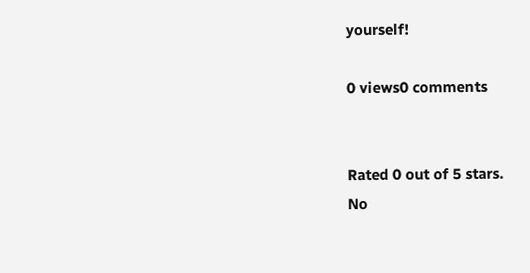yourself!

0 views0 comments


Rated 0 out of 5 stars.
No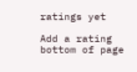ratings yet

Add a rating
bottom of page